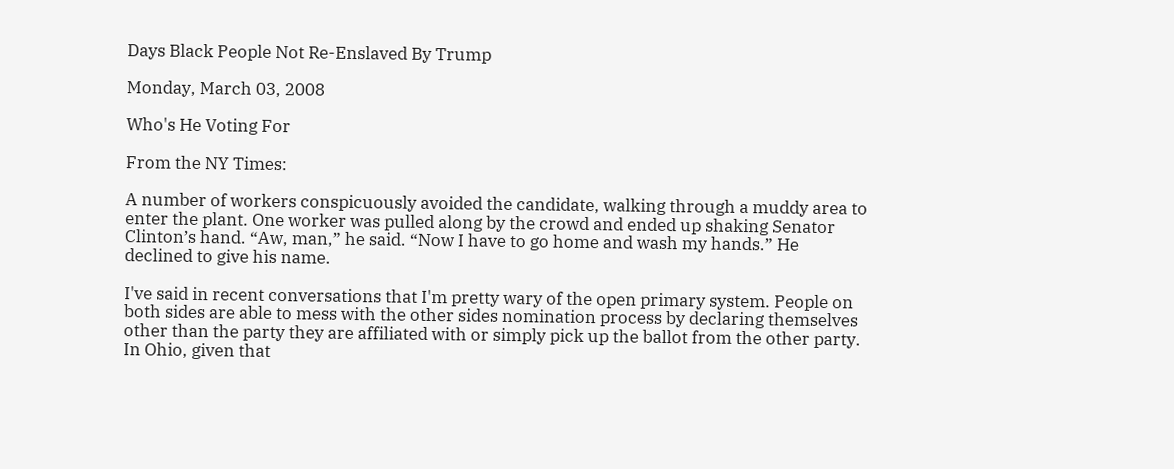Days Black People Not Re-Enslaved By Trump

Monday, March 03, 2008

Who's He Voting For

From the NY Times:

A number of workers conspicuously avoided the candidate, walking through a muddy area to enter the plant. One worker was pulled along by the crowd and ended up shaking Senator Clinton’s hand. “Aw, man,” he said. “Now I have to go home and wash my hands.” He declined to give his name.

I've said in recent conversations that I'm pretty wary of the open primary system. People on both sides are able to mess with the other sides nomination process by declaring themselves other than the party they are affiliated with or simply pick up the ballot from the other party. In Ohio, given that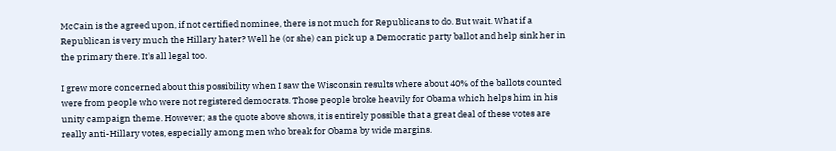McCain is the agreed upon, if not certified nominee, there is not much for Republicans to do. But wait. What if a Republican is very much the Hillary hater? Well he (or she) can pick up a Democratic party ballot and help sink her in the primary there. It's all legal too.

I grew more concerned about this possibility when I saw the Wisconsin results where about 40% of the ballots counted were from people who were not registered democrats. Those people broke heavily for Obama which helps him in his unity campaign theme. However; as the quote above shows, it is entirely possible that a great deal of these votes are really anti-Hillary votes, especially among men who break for Obama by wide margins.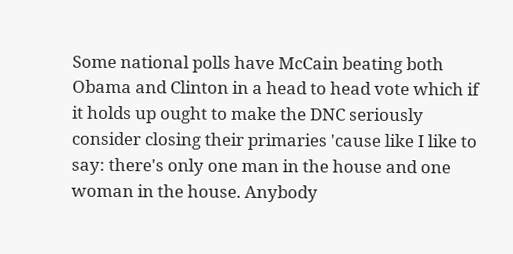Some national polls have McCain beating both Obama and Clinton in a head to head vote which if it holds up ought to make the DNC seriously consider closing their primaries 'cause like I like to say: there's only one man in the house and one woman in the house. Anybody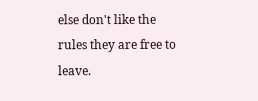else don't like the rules they are free to leave.